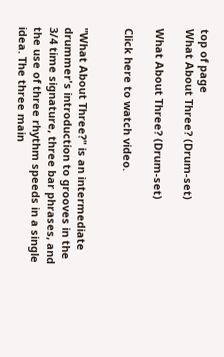top of page
What About Three? (Drum-set)

What About Three? (Drum-set)

Click here to watch video.


"What About Three?" is an intermediate drummer's introduction to grooves in the 3/4 time signature, three bar phrases, and the use of three rhythm speeds in a single idea. The three main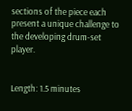sections of the piece each present a unique challenge to the developing drum-set player.


Length: 1.5 minutes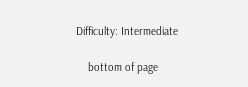Difficulty: Intermediate

    bottom of page